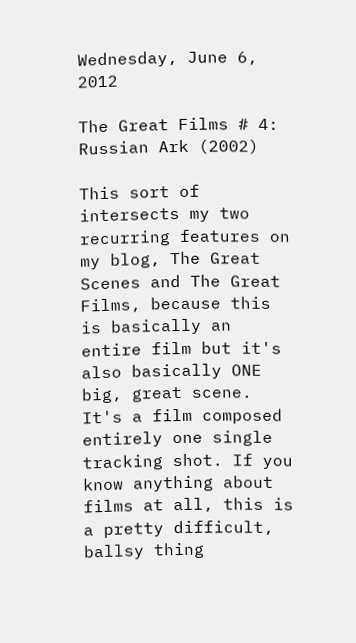Wednesday, June 6, 2012

The Great Films # 4: Russian Ark (2002)

This sort of intersects my two recurring features on my blog, The Great Scenes and The Great Films, because this is basically an entire film but it's also basically ONE big, great scene. It's a film composed entirely one single tracking shot. If you know anything about films at all, this is a pretty difficult, ballsy thing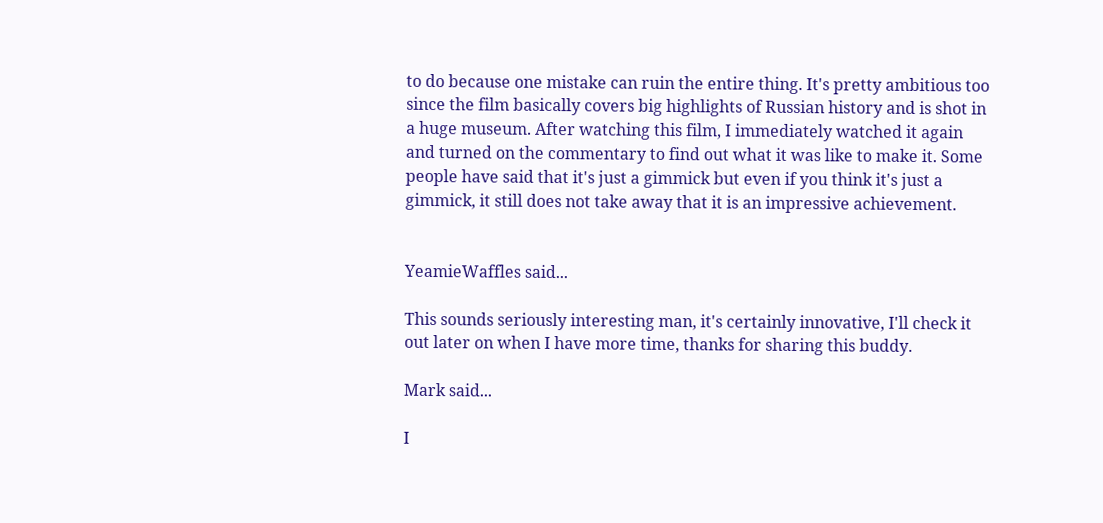to do because one mistake can ruin the entire thing. It's pretty ambitious too since the film basically covers big highlights of Russian history and is shot in a huge museum. After watching this film, I immediately watched it again and turned on the commentary to find out what it was like to make it. Some people have said that it's just a gimmick but even if you think it's just a gimmick, it still does not take away that it is an impressive achievement.


YeamieWaffles said...

This sounds seriously interesting man, it's certainly innovative, I'll check it out later on when I have more time, thanks for sharing this buddy.

Mark said...

I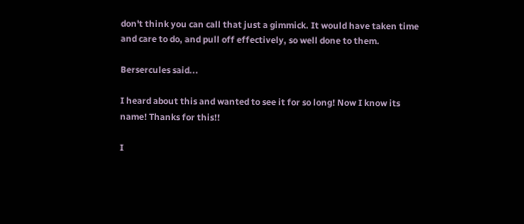don't think you can call that just a gimmick. It would have taken time and care to do, and pull off effectively, so well done to them.

Bersercules said...

I heard about this and wanted to see it for so long! Now I know its name! Thanks for this!!

I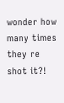wonder how many times they re shot it?!